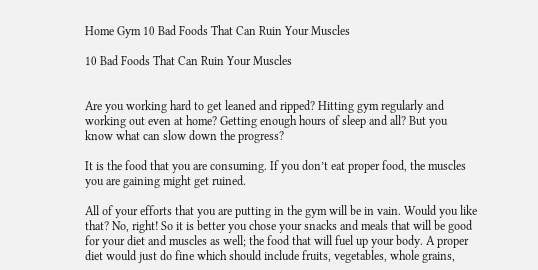Home Gym 10 Bad Foods That Can Ruin Your Muscles

10 Bad Foods That Can Ruin Your Muscles


Are you working hard to get leaned and ripped? Hitting gym regularly and working out even at home? Getting enough hours of sleep and all? But you know what can slow down the progress?

It is the food that you are consuming. If you don’t eat proper food, the muscles you are gaining might get ruined.

All of your efforts that you are putting in the gym will be in vain. Would you like that? No, right! So it is better you chose your snacks and meals that will be good for your diet and muscles as well; the food that will fuel up your body. A proper diet would just do fine which should include fruits, vegetables, whole grains,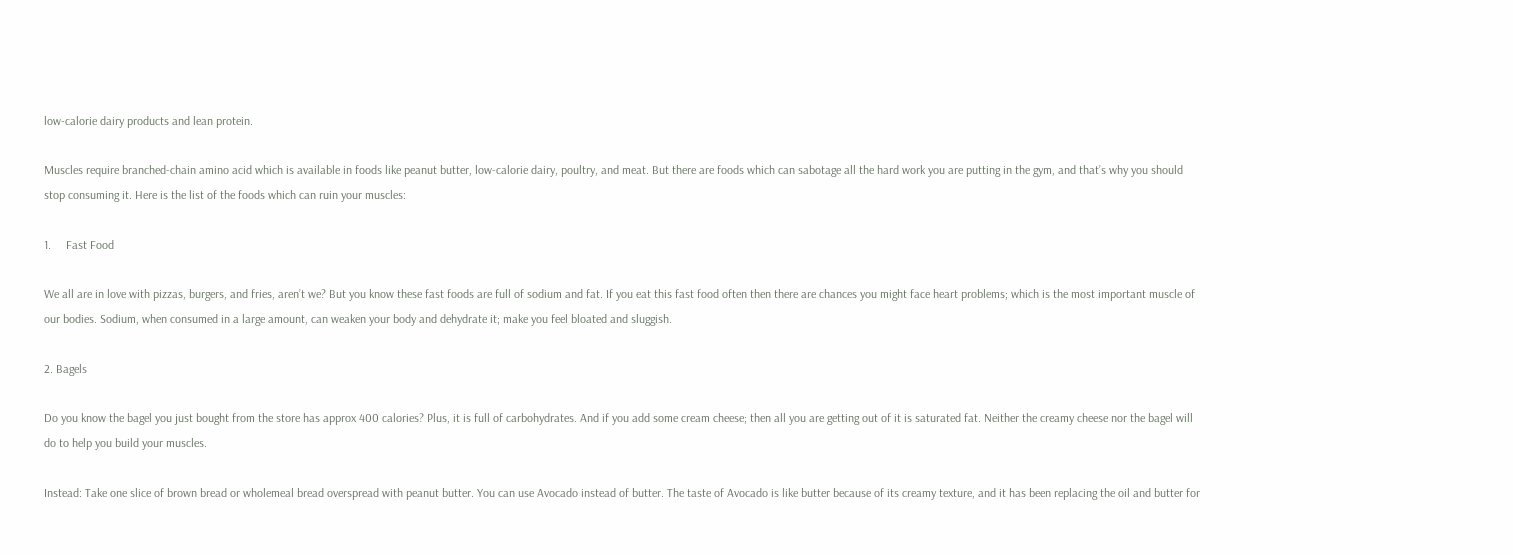low-calorie dairy products and lean protein.

Muscles require branched-chain amino acid which is available in foods like peanut butter, low-calorie dairy, poultry, and meat. But there are foods which can sabotage all the hard work you are putting in the gym, and that’s why you should stop consuming it. Here is the list of the foods which can ruin your muscles:

1.     Fast Food

We all are in love with pizzas, burgers, and fries, aren’t we? But you know these fast foods are full of sodium and fat. If you eat this fast food often then there are chances you might face heart problems; which is the most important muscle of our bodies. Sodium, when consumed in a large amount, can weaken your body and dehydrate it; make you feel bloated and sluggish.

2. Bagels

Do you know the bagel you just bought from the store has approx 400 calories? Plus, it is full of carbohydrates. And if you add some cream cheese; then all you are getting out of it is saturated fat. Neither the creamy cheese nor the bagel will do to help you build your muscles.

Instead: Take one slice of brown bread or wholemeal bread overspread with peanut butter. You can use Avocado instead of butter. The taste of Avocado is like butter because of its creamy texture, and it has been replacing the oil and butter for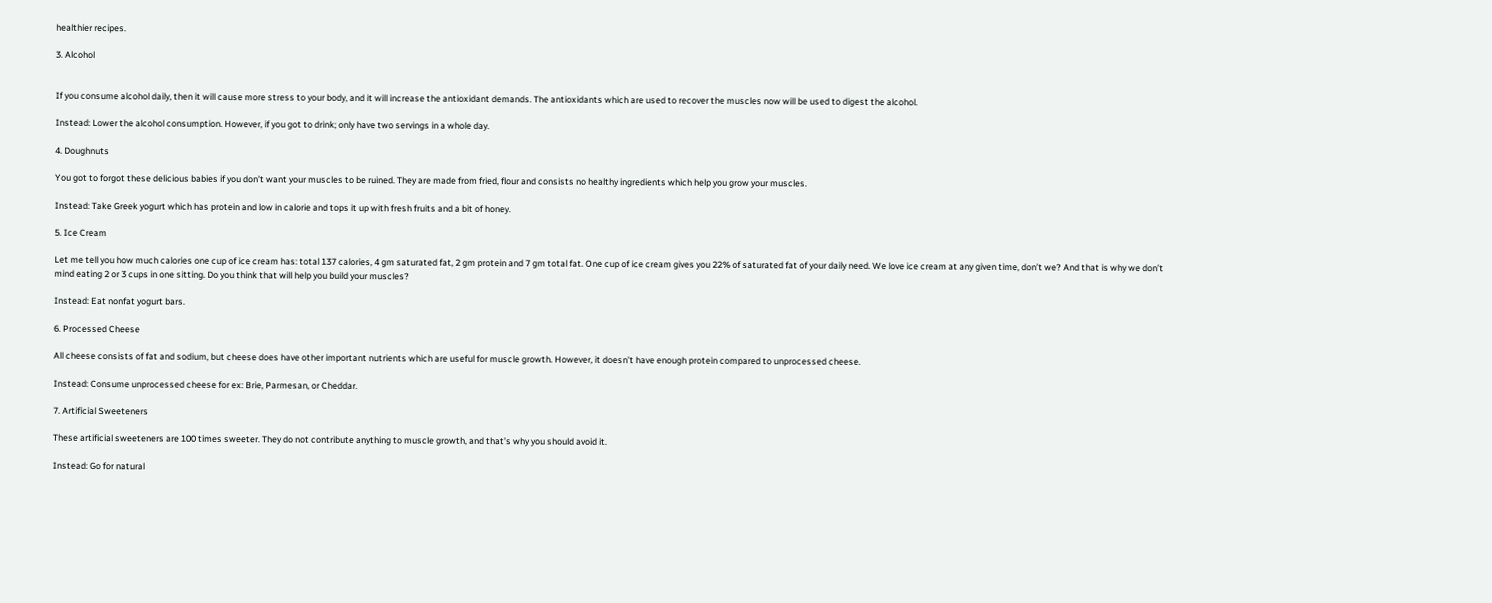healthier recipes.

3. Alcohol


If you consume alcohol daily, then it will cause more stress to your body, and it will increase the antioxidant demands. The antioxidants which are used to recover the muscles now will be used to digest the alcohol.

Instead: Lower the alcohol consumption. However, if you got to drink; only have two servings in a whole day.

4. Doughnuts

You got to forgot these delicious babies if you don’t want your muscles to be ruined. They are made from fried, flour and consists no healthy ingredients which help you grow your muscles.

Instead: Take Greek yogurt which has protein and low in calorie and tops it up with fresh fruits and a bit of honey.

5. Ice Cream

Let me tell you how much calories one cup of ice cream has: total 137 calories, 4 gm saturated fat, 2 gm protein and 7 gm total fat. One cup of ice cream gives you 22% of saturated fat of your daily need. We love ice cream at any given time, don’t we? And that is why we don’t mind eating 2 or 3 cups in one sitting. Do you think that will help you build your muscles?

Instead: Eat nonfat yogurt bars.

6. Processed Cheese

All cheese consists of fat and sodium, but cheese does have other important nutrients which are useful for muscle growth. However, it doesn’t have enough protein compared to unprocessed cheese.

Instead: Consume unprocessed cheese for ex: Brie, Parmesan, or Cheddar.

7. Artificial Sweeteners

These artificial sweeteners are 100 times sweeter. They do not contribute anything to muscle growth, and that’s why you should avoid it.

Instead: Go for natural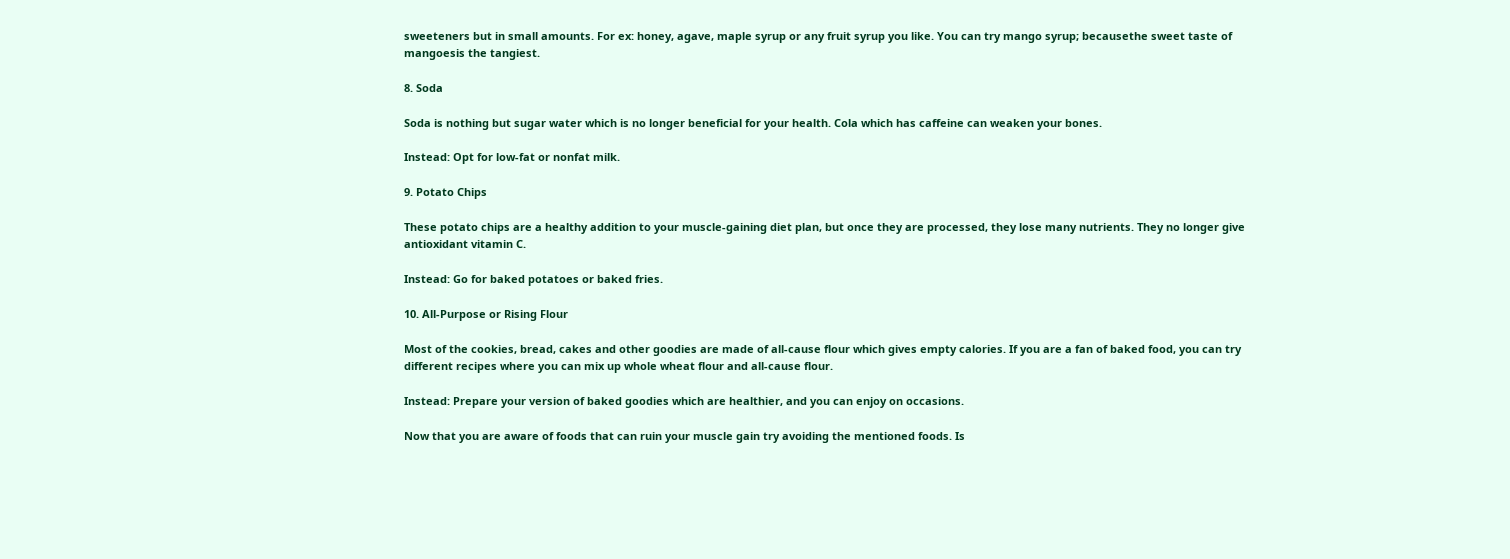sweeteners but in small amounts. For ex: honey, agave, maple syrup or any fruit syrup you like. You can try mango syrup; becausethe sweet taste of mangoesis the tangiest.

8. Soda

Soda is nothing but sugar water which is no longer beneficial for your health. Cola which has caffeine can weaken your bones.

Instead: Opt for low-fat or nonfat milk.

9. Potato Chips

These potato chips are a healthy addition to your muscle-gaining diet plan, but once they are processed, they lose many nutrients. They no longer give antioxidant vitamin C.

Instead: Go for baked potatoes or baked fries.

10. All-Purpose or Rising Flour

Most of the cookies, bread, cakes and other goodies are made of all-cause flour which gives empty calories. If you are a fan of baked food, you can try different recipes where you can mix up whole wheat flour and all-cause flour.

Instead: Prepare your version of baked goodies which are healthier, and you can enjoy on occasions.

Now that you are aware of foods that can ruin your muscle gain try avoiding the mentioned foods. Is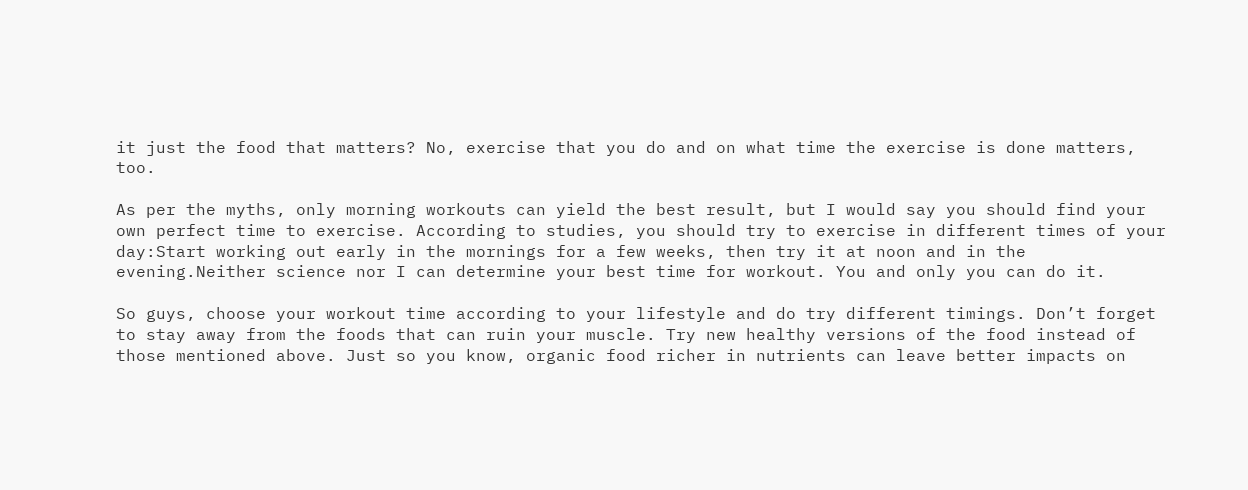it just the food that matters? No, exercise that you do and on what time the exercise is done matters, too.

As per the myths, only morning workouts can yield the best result, but I would say you should find your own perfect time to exercise. According to studies, you should try to exercise in different times of your day:Start working out early in the mornings for a few weeks, then try it at noon and in the evening.Neither science nor I can determine your best time for workout. You and only you can do it.

So guys, choose your workout time according to your lifestyle and do try different timings. Don’t forget to stay away from the foods that can ruin your muscle. Try new healthy versions of the food instead of those mentioned above. Just so you know, organic food richer in nutrients can leave better impacts on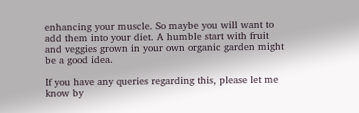enhancing your muscle. So maybe you will want to add them into your diet. A humble start with fruit and veggies grown in your own organic garden might be a good idea.

If you have any queries regarding this, please let me know by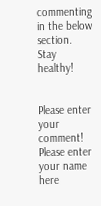commenting in the below section. Stay healthy!


Please enter your comment!
Please enter your name here